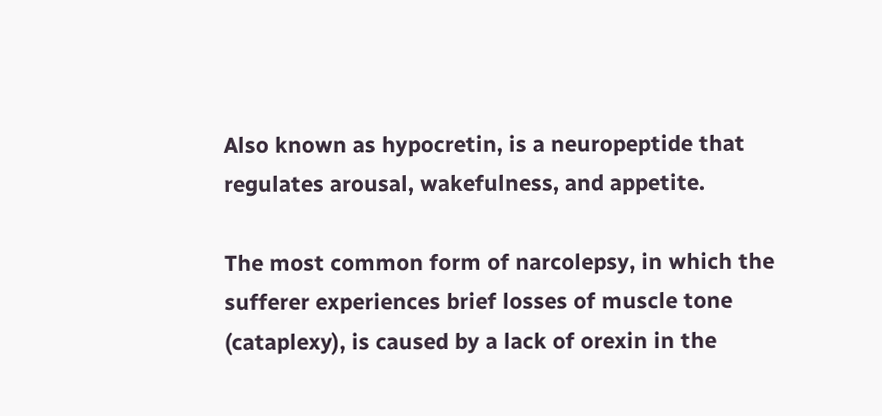Also known as hypocretin, is a neuropeptide that regulates arousal, wakefulness, and appetite.

The most common form of narcolepsy, in which the sufferer experiences brief losses of muscle tone (cataplexy), is caused by a lack of orexin in the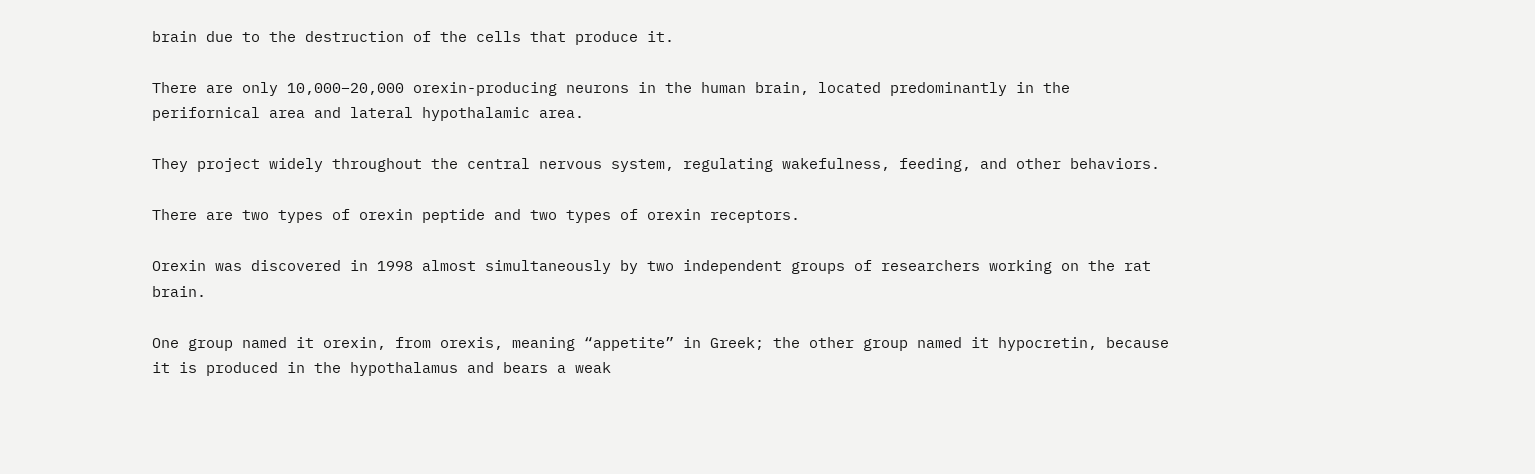brain due to the destruction of the cells that produce it.

There are only 10,000–20,000 orexin-producing neurons in the human brain, located predominantly in the perifornical area and lateral hypothalamic area.

They project widely throughout the central nervous system, regulating wakefulness, feeding, and other behaviors.

There are two types of orexin peptide and two types of orexin receptors.

Orexin was discovered in 1998 almost simultaneously by two independent groups of researchers working on the rat brain.

One group named it orexin, from orexis, meaning “appetite” in Greek; the other group named it hypocretin, because it is produced in the hypothalamus and bears a weak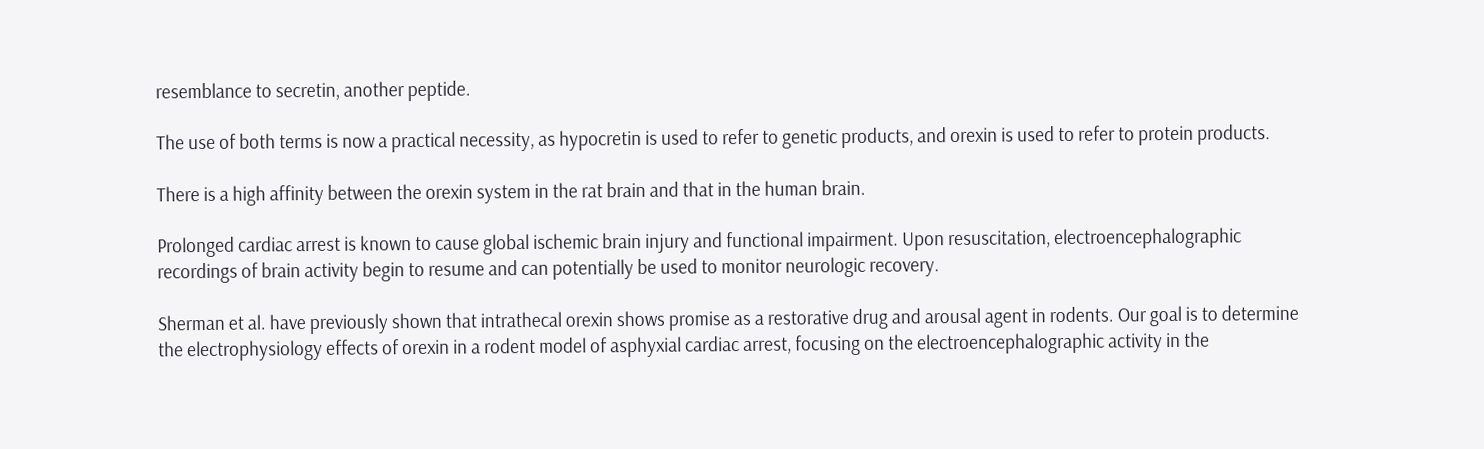resemblance to secretin, another peptide.

The use of both terms is now a practical necessity, as hypocretin is used to refer to genetic products, and orexin is used to refer to protein products.

There is a high affinity between the orexin system in the rat brain and that in the human brain.

Prolonged cardiac arrest is known to cause global ischemic brain injury and functional impairment. Upon resuscitation, electroencephalographic recordings of brain activity begin to resume and can potentially be used to monitor neurologic recovery.

Sherman et al. have previously shown that intrathecal orexin shows promise as a restorative drug and arousal agent in rodents. Our goal is to determine the electrophysiology effects of orexin in a rodent model of asphyxial cardiac arrest, focusing on the electroencephalographic activity in the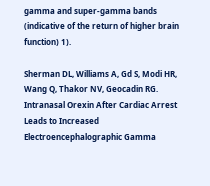gamma and super-gamma bands (indicative of the return of higher brain function) 1).

Sherman DL, Williams A, Gd S, Modi HR, Wang Q, Thakor NV, Geocadin RG. Intranasal Orexin After Cardiac Arrest Leads to Increased Electroencephalographic Gamma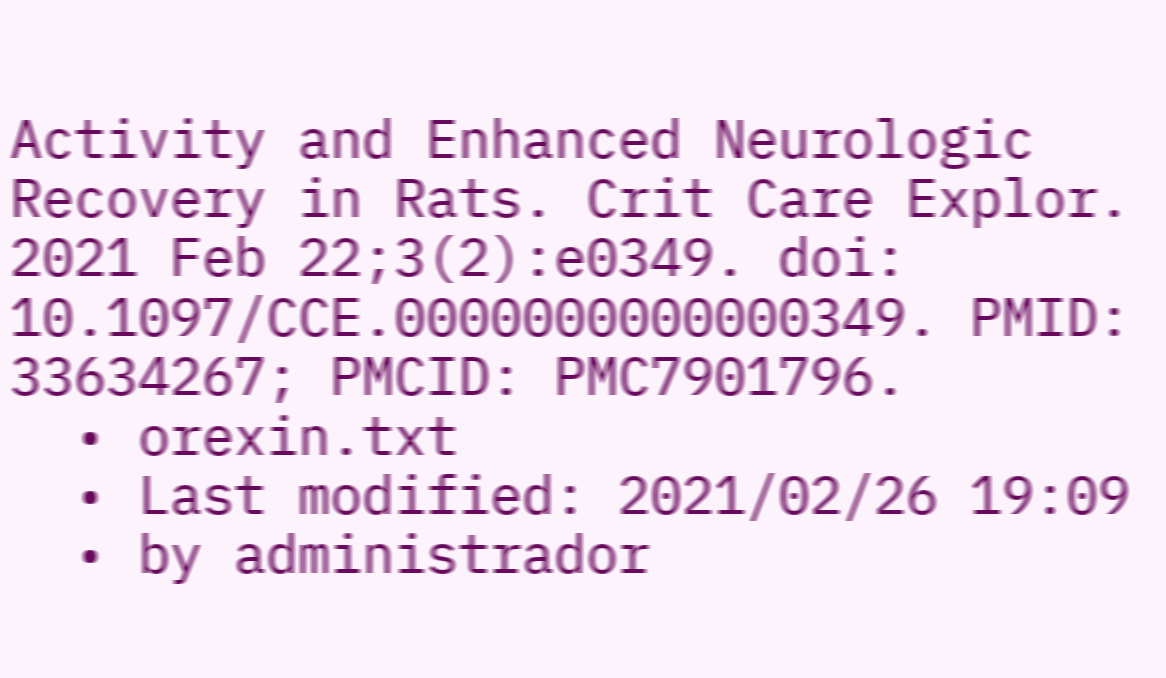Activity and Enhanced Neurologic Recovery in Rats. Crit Care Explor. 2021 Feb 22;3(2):e0349. doi: 10.1097/CCE.0000000000000349. PMID: 33634267; PMCID: PMC7901796.
  • orexin.txt
  • Last modified: 2021/02/26 19:09
  • by administrador